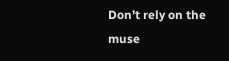Don’t rely on the muse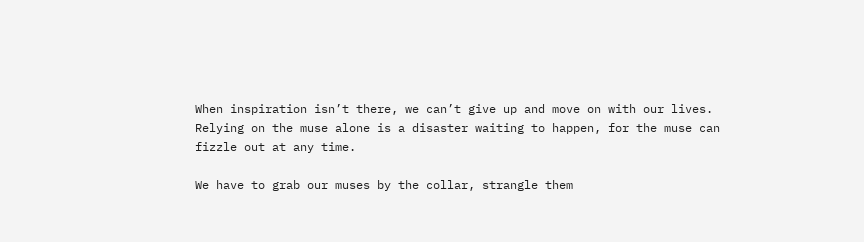When inspiration isn’t there, we can’t give up and move on with our lives. Relying on the muse alone is a disaster waiting to happen, for the muse can fizzle out at any time.

We have to grab our muses by the collar, strangle them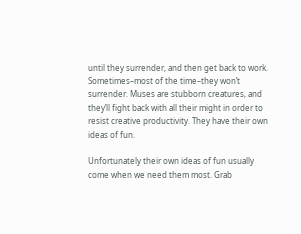until they surrender, and then get back to work. Sometimes–most of the time–they won’t surrender. Muses are stubborn creatures, and they’ll fight back with all their might in order to resist creative productivity. They have their own ideas of fun.

Unfortunately their own ideas of fun usually come when we need them most. Grab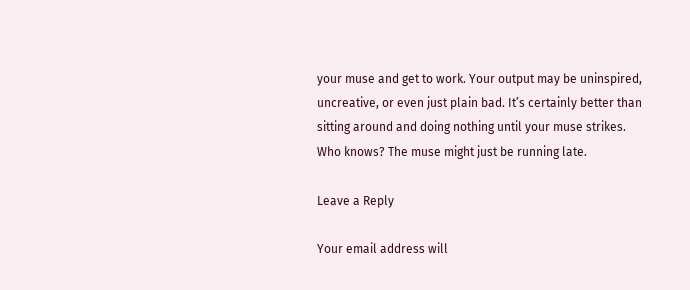your muse and get to work. Your output may be uninspired, uncreative, or even just plain bad. It’s certainly better than sitting around and doing nothing until your muse strikes. Who knows? The muse might just be running late.

Leave a Reply

Your email address will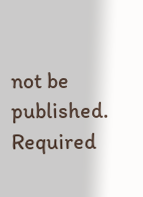not be published. Required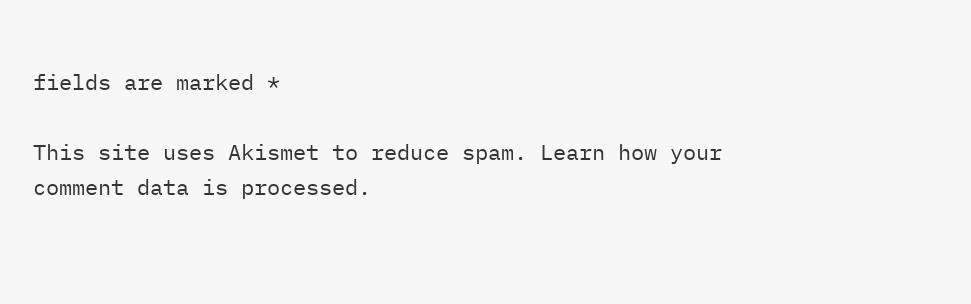fields are marked *

This site uses Akismet to reduce spam. Learn how your comment data is processed.